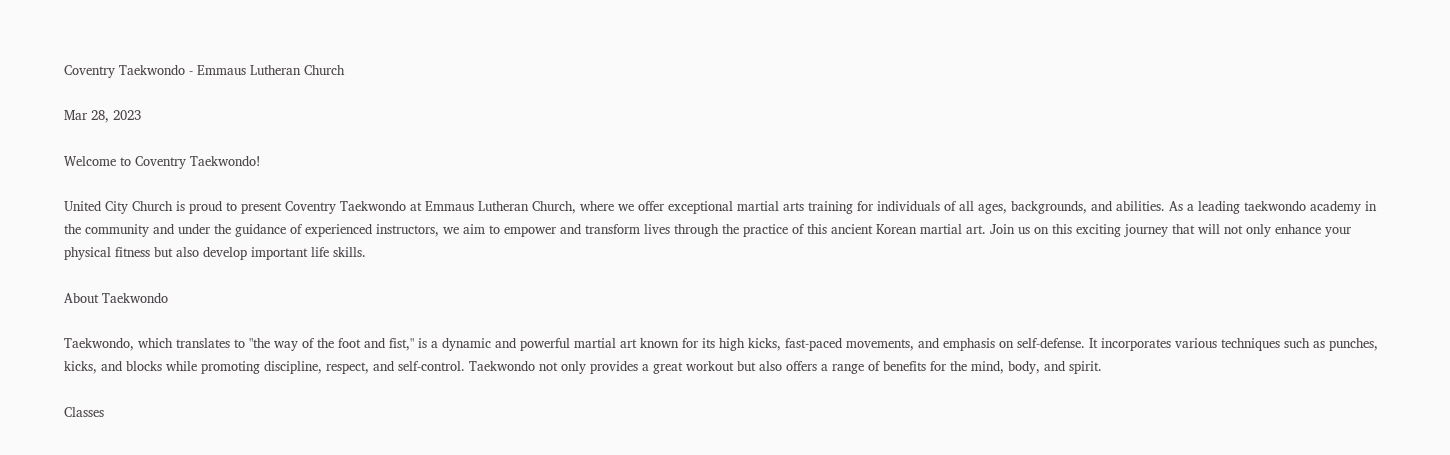Coventry Taekwondo - Emmaus Lutheran Church

Mar 28, 2023

Welcome to Coventry Taekwondo!

United City Church is proud to present Coventry Taekwondo at Emmaus Lutheran Church, where we offer exceptional martial arts training for individuals of all ages, backgrounds, and abilities. As a leading taekwondo academy in the community and under the guidance of experienced instructors, we aim to empower and transform lives through the practice of this ancient Korean martial art. Join us on this exciting journey that will not only enhance your physical fitness but also develop important life skills.

About Taekwondo

Taekwondo, which translates to "the way of the foot and fist," is a dynamic and powerful martial art known for its high kicks, fast-paced movements, and emphasis on self-defense. It incorporates various techniques such as punches, kicks, and blocks while promoting discipline, respect, and self-control. Taekwondo not only provides a great workout but also offers a range of benefits for the mind, body, and spirit.

Classes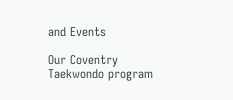and Events

Our Coventry Taekwondo program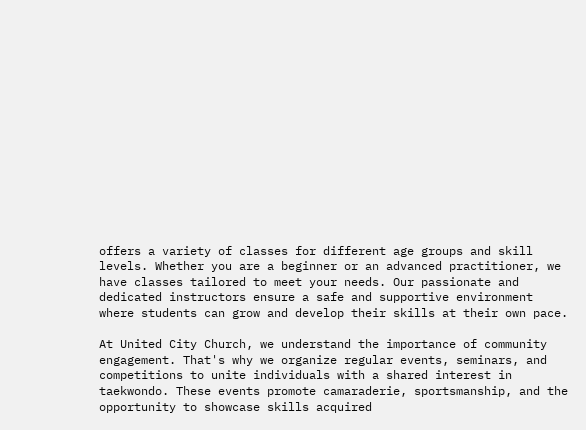offers a variety of classes for different age groups and skill levels. Whether you are a beginner or an advanced practitioner, we have classes tailored to meet your needs. Our passionate and dedicated instructors ensure a safe and supportive environment where students can grow and develop their skills at their own pace.

At United City Church, we understand the importance of community engagement. That's why we organize regular events, seminars, and competitions to unite individuals with a shared interest in taekwondo. These events promote camaraderie, sportsmanship, and the opportunity to showcase skills acquired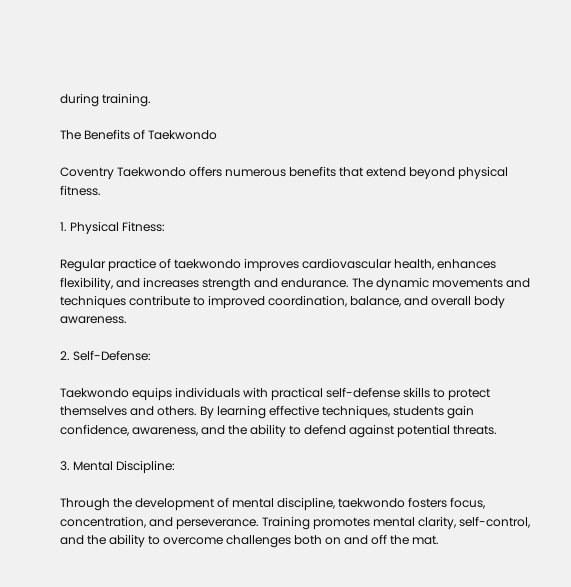during training.

The Benefits of Taekwondo

Coventry Taekwondo offers numerous benefits that extend beyond physical fitness.

1. Physical Fitness:

Regular practice of taekwondo improves cardiovascular health, enhances flexibility, and increases strength and endurance. The dynamic movements and techniques contribute to improved coordination, balance, and overall body awareness.

2. Self-Defense:

Taekwondo equips individuals with practical self-defense skills to protect themselves and others. By learning effective techniques, students gain confidence, awareness, and the ability to defend against potential threats.

3. Mental Discipline:

Through the development of mental discipline, taekwondo fosters focus, concentration, and perseverance. Training promotes mental clarity, self-control, and the ability to overcome challenges both on and off the mat.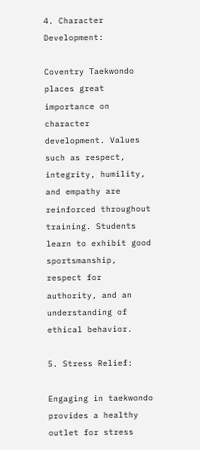4. Character Development:

Coventry Taekwondo places great importance on character development. Values such as respect, integrity, humility, and empathy are reinforced throughout training. Students learn to exhibit good sportsmanship, respect for authority, and an understanding of ethical behavior.

5. Stress Relief:

Engaging in taekwondo provides a healthy outlet for stress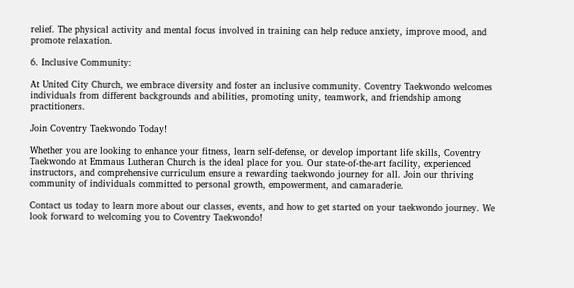relief. The physical activity and mental focus involved in training can help reduce anxiety, improve mood, and promote relaxation.

6. Inclusive Community:

At United City Church, we embrace diversity and foster an inclusive community. Coventry Taekwondo welcomes individuals from different backgrounds and abilities, promoting unity, teamwork, and friendship among practitioners.

Join Coventry Taekwondo Today!

Whether you are looking to enhance your fitness, learn self-defense, or develop important life skills, Coventry Taekwondo at Emmaus Lutheran Church is the ideal place for you. Our state-of-the-art facility, experienced instructors, and comprehensive curriculum ensure a rewarding taekwondo journey for all. Join our thriving community of individuals committed to personal growth, empowerment, and camaraderie.

Contact us today to learn more about our classes, events, and how to get started on your taekwondo journey. We look forward to welcoming you to Coventry Taekwondo!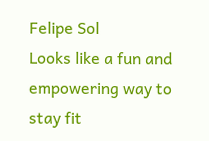Felipe Sol
Looks like a fun and empowering way to stay fit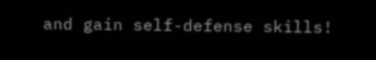and gain self-defense skills!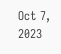Oct 7, 2023